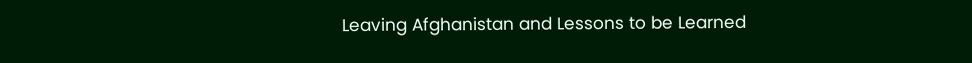Leaving Afghanistan and Lessons to be Learned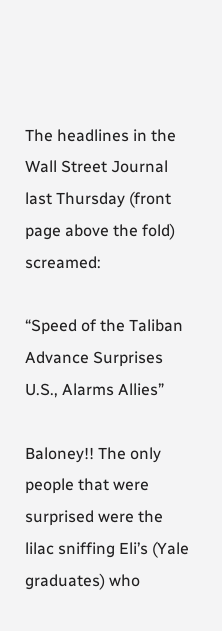The headlines in the Wall Street Journal last Thursday (front page above the fold) screamed:

“Speed of the Taliban Advance Surprises U.S., Alarms Allies”

Baloney!! The only people that were surprised were the lilac sniffing Eli’s (Yale graduates) who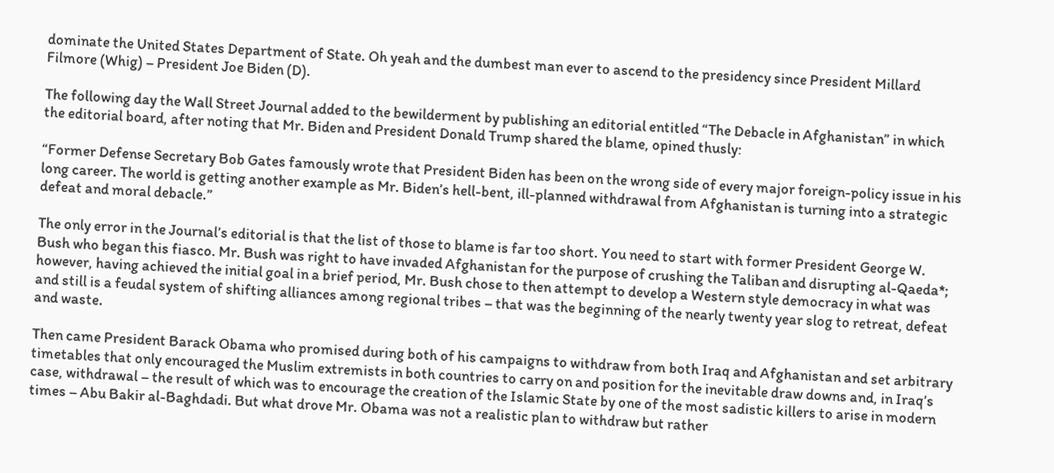dominate the United States Department of State. Oh yeah and the dumbest man ever to ascend to the presidency since President Millard Filmore (Whig) – President Joe Biden (D).

The following day the Wall Street Journal added to the bewilderment by publishing an editorial entitled “The Debacle in Afghanistan” in which the editorial board, after noting that Mr. Biden and President Donald Trump shared the blame, opined thusly:

“Former Defense Secretary Bob Gates famously wrote that President Biden has been on the wrong side of every major foreign-policy issue in his long career. The world is getting another example as Mr. Biden’s hell-bent, ill-planned withdrawal from Afghanistan is turning into a strategic defeat and moral debacle.”

The only error in the Journal’s editorial is that the list of those to blame is far too short. You need to start with former President George W. Bush who began this fiasco. Mr. Bush was right to have invaded Afghanistan for the purpose of crushing the Taliban and disrupting al-Qaeda*; however, having achieved the initial goal in a brief period, Mr. Bush chose to then attempt to develop a Western style democracy in what was and still is a feudal system of shifting alliances among regional tribes – that was the beginning of the nearly twenty year slog to retreat, defeat and waste.

Then came President Barack Obama who promised during both of his campaigns to withdraw from both Iraq and Afghanistan and set arbitrary timetables that only encouraged the Muslim extremists in both countries to carry on and position for the inevitable draw downs and, in Iraq’s case, withdrawal – the result of which was to encourage the creation of the Islamic State by one of the most sadistic killers to arise in modern times – Abu Bakir al-Baghdadi. But what drove Mr. Obama was not a realistic plan to withdraw but rather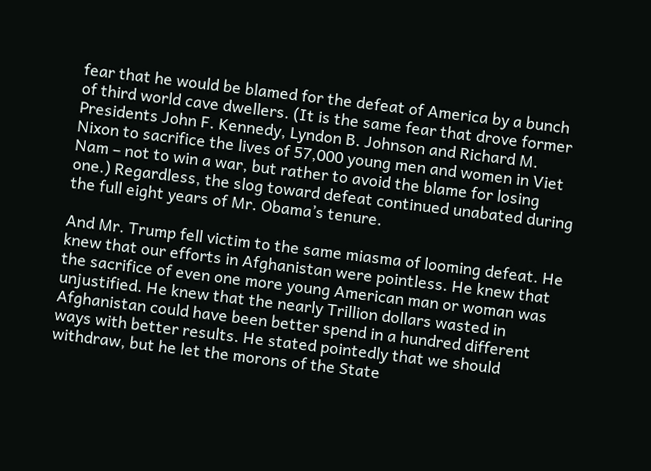fear that he would be blamed for the defeat of America by a bunch of third world cave dwellers. (It is the same fear that drove former Presidents John F. Kennedy, Lyndon B. Johnson and Richard M. Nixon to sacrifice the lives of 57,000 young men and women in Viet Nam – not to win a war, but rather to avoid the blame for losing one.) Regardless, the slog toward defeat continued unabated during the full eight years of Mr. Obama’s tenure.

And Mr. Trump fell victim to the same miasma of looming defeat. He knew that our efforts in Afghanistan were pointless. He knew that the sacrifice of even one more young American man or woman was unjustified. He knew that the nearly Trillion dollars wasted in Afghanistan could have been better spend in a hundred different ways with better results. He stated pointedly that we should withdraw, but he let the morons of the State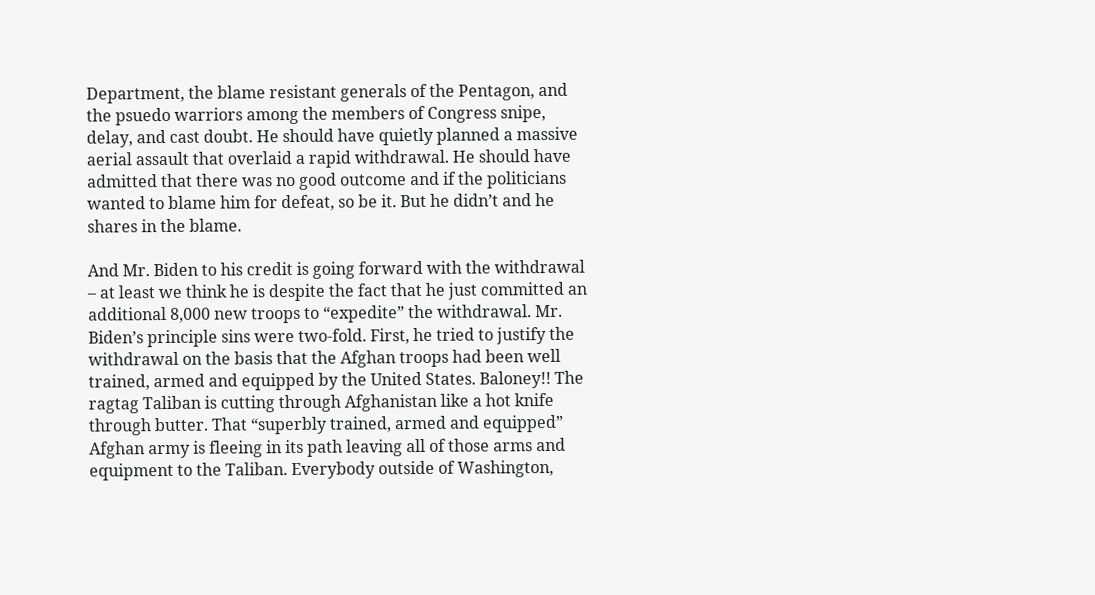Department, the blame resistant generals of the Pentagon, and the psuedo warriors among the members of Congress snipe, delay, and cast doubt. He should have quietly planned a massive aerial assault that overlaid a rapid withdrawal. He should have admitted that there was no good outcome and if the politicians wanted to blame him for defeat, so be it. But he didn’t and he shares in the blame.

And Mr. Biden to his credit is going forward with the withdrawal – at least we think he is despite the fact that he just committed an additional 8,000 new troops to “expedite” the withdrawal. Mr. Biden’s principle sins were two-fold. First, he tried to justify the withdrawal on the basis that the Afghan troops had been well trained, armed and equipped by the United States. Baloney!! The ragtag Taliban is cutting through Afghanistan like a hot knife through butter. That “superbly trained, armed and equipped” Afghan army is fleeing in its path leaving all of those arms and equipment to the Taliban. Everybody outside of Washington,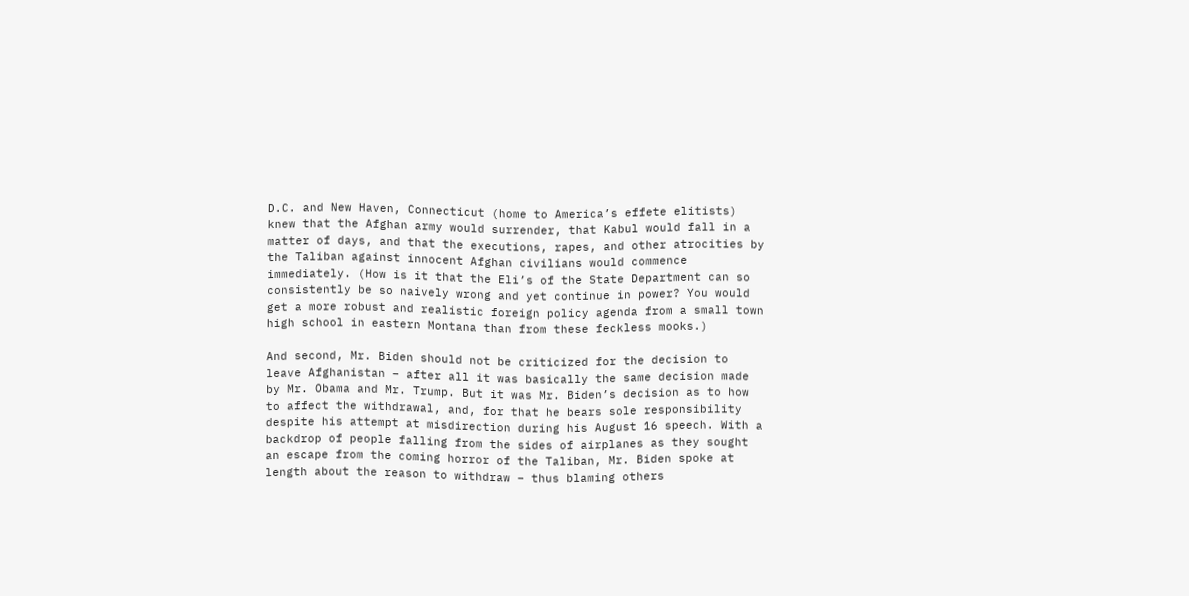D.C. and New Haven, Connecticut (home to America’s effete elitists) knew that the Afghan army would surrender, that Kabul would fall in a matter of days, and that the executions, rapes, and other atrocities by the Taliban against innocent Afghan civilians would commence immediately. (How is it that the Eli’s of the State Department can so consistently be so naively wrong and yet continue in power? You would get a more robust and realistic foreign policy agenda from a small town high school in eastern Montana than from these feckless mooks.)

And second, Mr. Biden should not be criticized for the decision to leave Afghanistan – after all it was basically the same decision made by Mr. Obama and Mr. Trump. But it was Mr. Biden’s decision as to how to affect the withdrawal, and, for that he bears sole responsibility despite his attempt at misdirection during his August 16 speech. With a backdrop of people falling from the sides of airplanes as they sought an escape from the coming horror of the Taliban, Mr. Biden spoke at length about the reason to withdraw – thus blaming others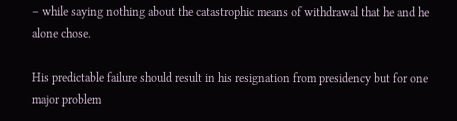– while saying nothing about the catastrophic means of withdrawal that he and he alone chose.

His predictable failure should result in his resignation from presidency but for one major problem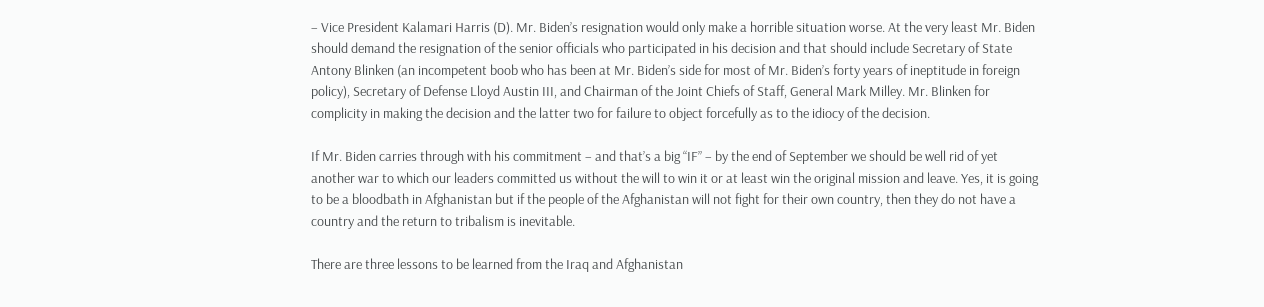– Vice President Kalamari Harris (D). Mr. Biden’s resignation would only make a horrible situation worse. At the very least Mr. Biden should demand the resignation of the senior officials who participated in his decision and that should include Secretary of State Antony Blinken (an incompetent boob who has been at Mr. Biden’s side for most of Mr. Biden’s forty years of ineptitude in foreign policy), Secretary of Defense Lloyd Austin III, and Chairman of the Joint Chiefs of Staff, General Mark Milley. Mr. Blinken for complicity in making the decision and the latter two for failure to object forcefully as to the idiocy of the decision.

If Mr. Biden carries through with his commitment – and that’s a big “IF” – by the end of September we should be well rid of yet another war to which our leaders committed us without the will to win it or at least win the original mission and leave. Yes, it is going to be a bloodbath in Afghanistan but if the people of the Afghanistan will not fight for their own country, then they do not have a country and the return to tribalism is inevitable.

There are three lessons to be learned from the Iraq and Afghanistan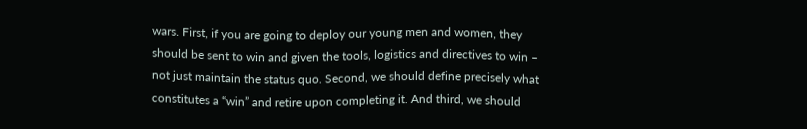wars. First, if you are going to deploy our young men and women, they should be sent to win and given the tools, logistics and directives to win – not just maintain the status quo. Second, we should define precisely what constitutes a “win” and retire upon completing it. And third, we should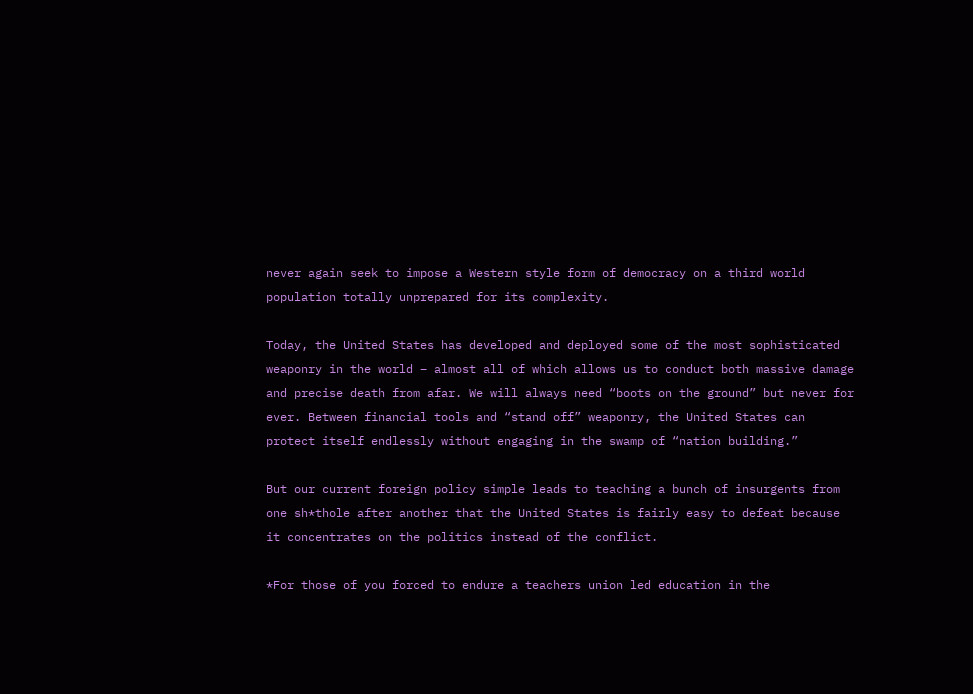never again seek to impose a Western style form of democracy on a third world population totally unprepared for its complexity.

Today, the United States has developed and deployed some of the most sophisticated weaponry in the world – almost all of which allows us to conduct both massive damage and precise death from afar. We will always need “boots on the ground” but never for ever. Between financial tools and “stand off” weaponry, the United States can protect itself endlessly without engaging in the swamp of “nation building.”

But our current foreign policy simple leads to teaching a bunch of insurgents from one sh*thole after another that the United States is fairly easy to defeat because it concentrates on the politics instead of the conflict.

*For those of you forced to endure a teachers union led education in the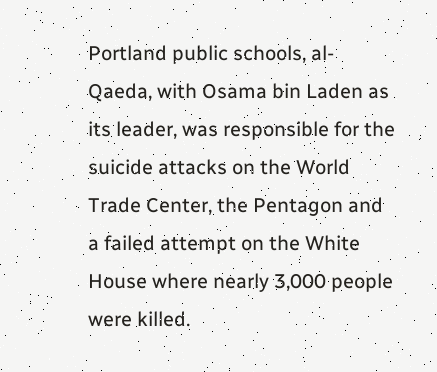Portland public schools, al-Qaeda, with Osama bin Laden as its leader, was responsible for the suicide attacks on the World Trade Center, the Pentagon and a failed attempt on the White House where nearly 3,000 people were killed.